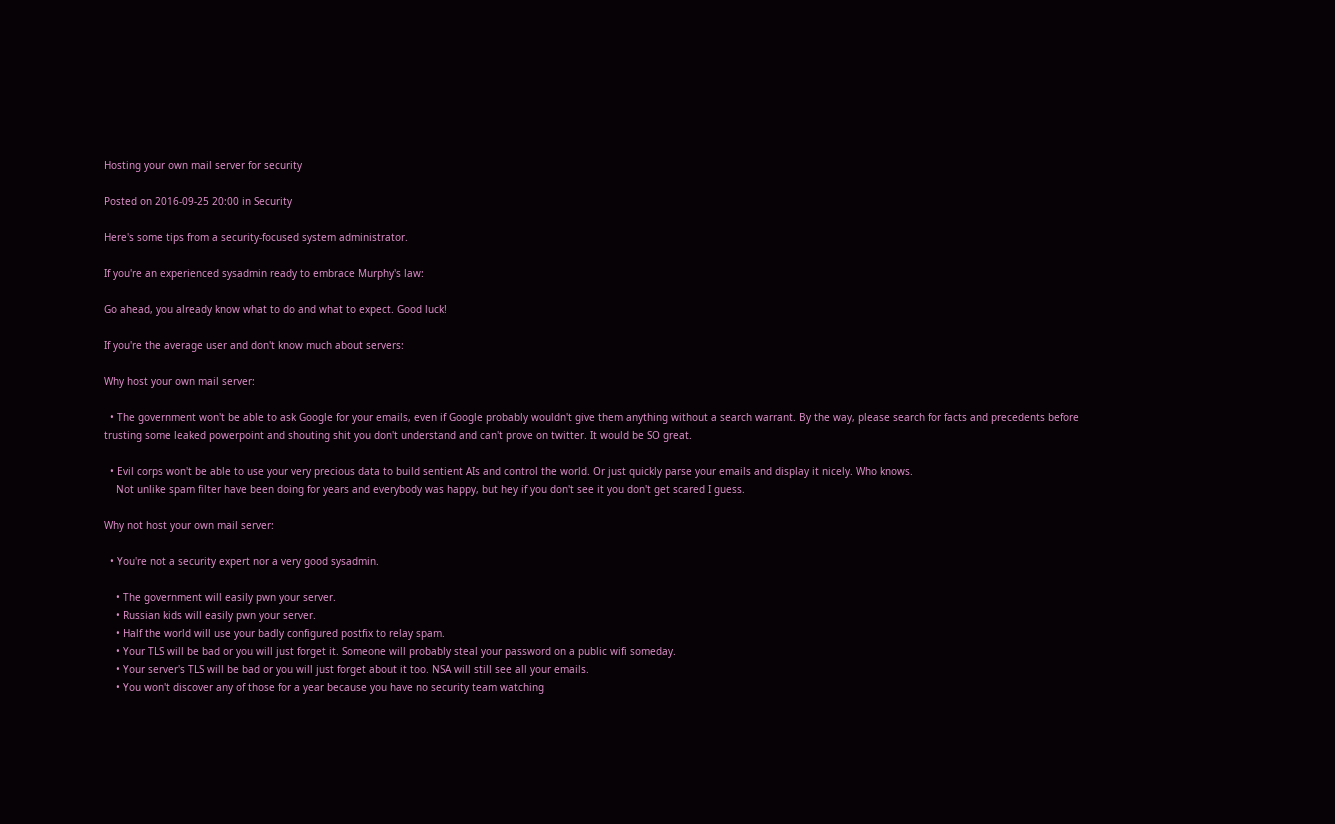Hosting your own mail server for security

Posted on 2016-09-25 20:00 in Security

Here's some tips from a security-focused system administrator.

If you're an experienced sysadmin ready to embrace Murphy's law:

Go ahead, you already know what to do and what to expect. Good luck!

If you're the average user and don't know much about servers:

Why host your own mail server:

  • The government won't be able to ask Google for your emails, even if Google probably wouldn't give them anything without a search warrant. By the way, please search for facts and precedents before trusting some leaked powerpoint and shouting shit you don't understand and can't prove on twitter. It would be SO great.

  • Evil corps won't be able to use your very precious data to build sentient AIs and control the world. Or just quickly parse your emails and display it nicely. Who knows.
    Not unlike spam filter have been doing for years and everybody was happy, but hey if you don't see it you don't get scared I guess.

Why not host your own mail server:

  • You're not a security expert nor a very good sysadmin.

    • The government will easily pwn your server.
    • Russian kids will easily pwn your server.
    • Half the world will use your badly configured postfix to relay spam.
    • Your TLS will be bad or you will just forget it. Someone will probably steal your password on a public wifi someday.
    • Your server's TLS will be bad or you will just forget about it too. NSA will still see all your emails.
    • You won't discover any of those for a year because you have no security team watching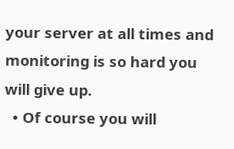your server at all times and monitoring is so hard you will give up.
  • Of course you will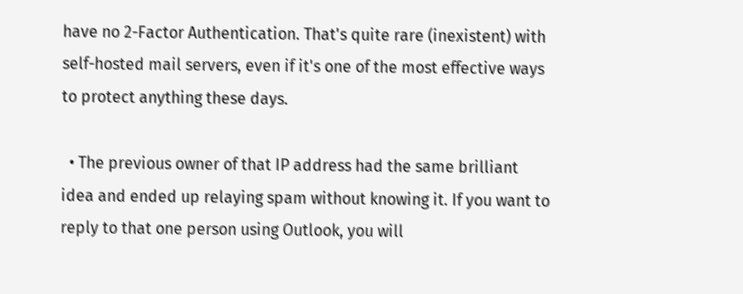have no 2-Factor Authentication. That's quite rare (inexistent) with self-hosted mail servers, even if it's one of the most effective ways to protect anything these days.

  • The previous owner of that IP address had the same brilliant idea and ended up relaying spam without knowing it. If you want to reply to that one person using Outlook, you will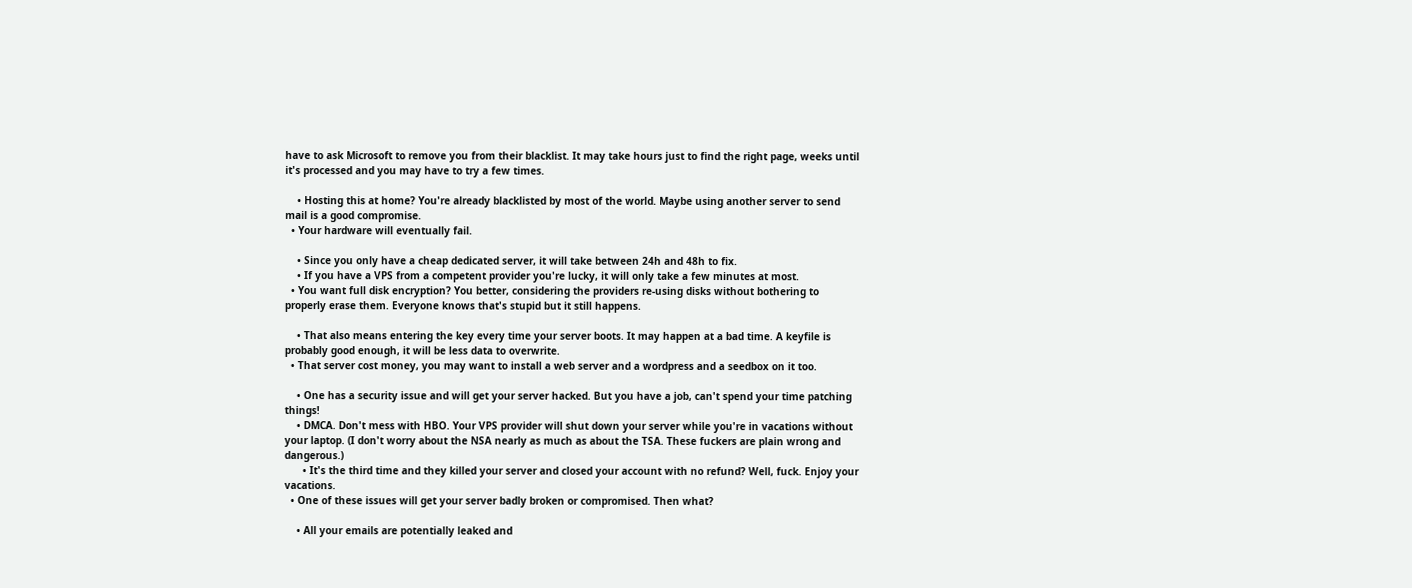have to ask Microsoft to remove you from their blacklist. It may take hours just to find the right page, weeks until it's processed and you may have to try a few times.

    • Hosting this at home? You're already blacklisted by most of the world. Maybe using another server to send mail is a good compromise.
  • Your hardware will eventually fail.

    • Since you only have a cheap dedicated server, it will take between 24h and 48h to fix.
    • If you have a VPS from a competent provider you're lucky, it will only take a few minutes at most.
  • You want full disk encryption? You better, considering the providers re-using disks without bothering to properly erase them. Everyone knows that's stupid but it still happens.

    • That also means entering the key every time your server boots. It may happen at a bad time. A keyfile is probably good enough, it will be less data to overwrite.
  • That server cost money, you may want to install a web server and a wordpress and a seedbox on it too.

    • One has a security issue and will get your server hacked. But you have a job, can't spend your time patching things!
    • DMCA. Don't mess with HBO. Your VPS provider will shut down your server while you're in vacations without your laptop. (I don't worry about the NSA nearly as much as about the TSA. These fuckers are plain wrong and dangerous.)
      • It's the third time and they killed your server and closed your account with no refund? Well, fuck. Enjoy your vacations.
  • One of these issues will get your server badly broken or compromised. Then what?

    • All your emails are potentially leaked and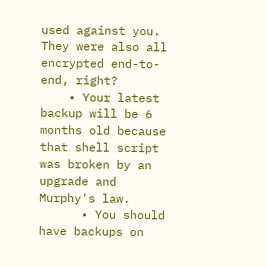used against you. They were also all encrypted end-to-end, right?
    • Your latest backup will be 6 months old because that shell script was broken by an upgrade and Murphy's law.
      • You should have backups on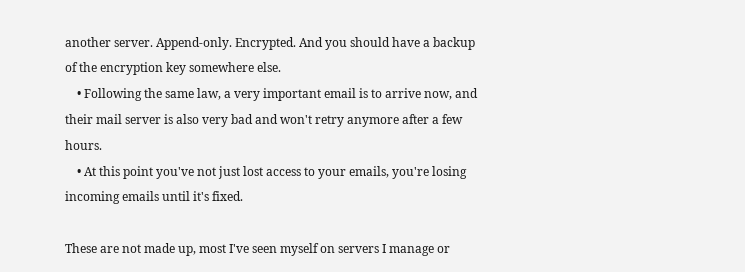another server. Append-only. Encrypted. And you should have a backup of the encryption key somewhere else.
    • Following the same law, a very important email is to arrive now, and their mail server is also very bad and won't retry anymore after a few hours.
    • At this point you've not just lost access to your emails, you're losing incoming emails until it's fixed.

These are not made up, most I've seen myself on servers I manage or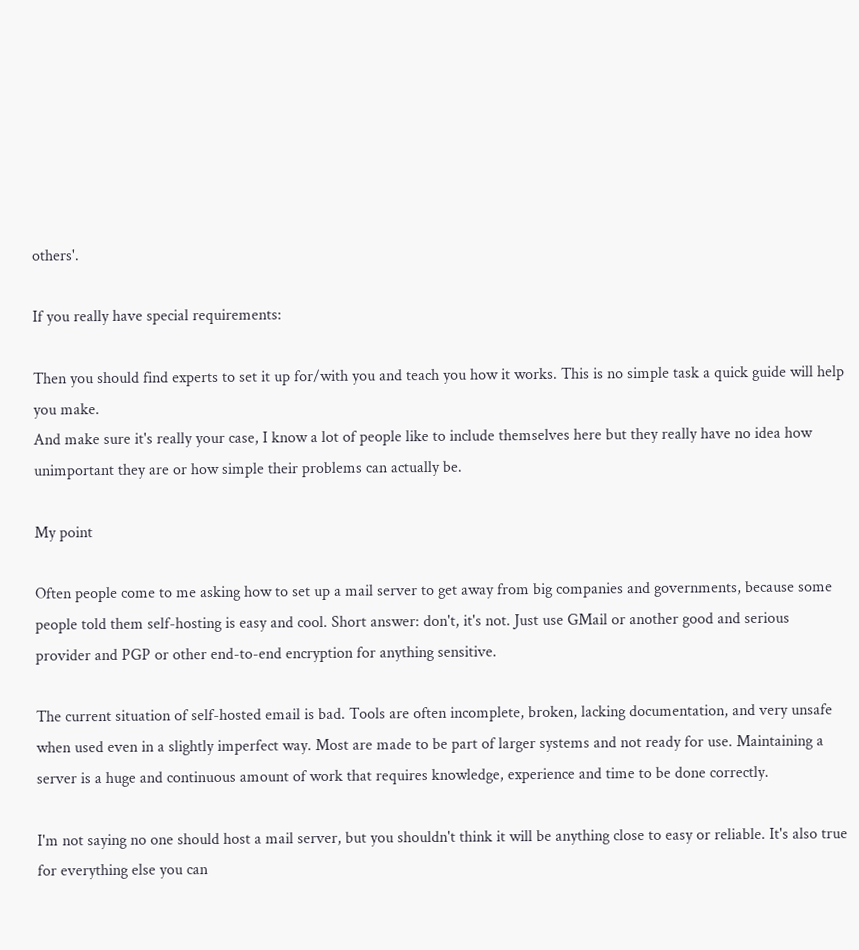others'.

If you really have special requirements:

Then you should find experts to set it up for/with you and teach you how it works. This is no simple task a quick guide will help you make.
And make sure it's really your case, I know a lot of people like to include themselves here but they really have no idea how unimportant they are or how simple their problems can actually be.

My point

Often people come to me asking how to set up a mail server to get away from big companies and governments, because some people told them self-hosting is easy and cool. Short answer: don't, it's not. Just use GMail or another good and serious provider and PGP or other end-to-end encryption for anything sensitive.

The current situation of self-hosted email is bad. Tools are often incomplete, broken, lacking documentation, and very unsafe when used even in a slightly imperfect way. Most are made to be part of larger systems and not ready for use. Maintaining a server is a huge and continuous amount of work that requires knowledge, experience and time to be done correctly.

I'm not saying no one should host a mail server, but you shouldn't think it will be anything close to easy or reliable. It's also true for everything else you can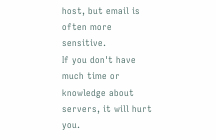host, but email is often more sensitive.
If you don't have much time or knowledge about servers, it will hurt you.